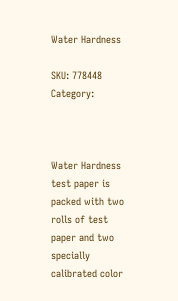Water Hardness

SKU: 778448 Category:



Water Hardness test paper is packed with two rolls of test paper and two specially calibrated color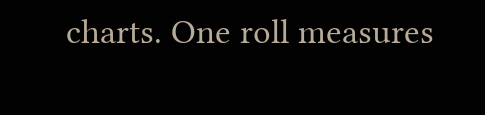charts. One roll measures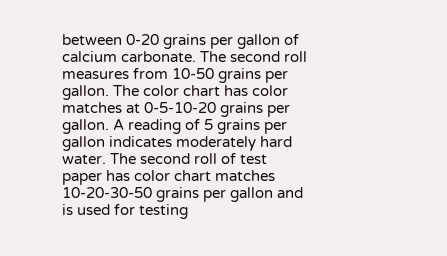between 0-20 grains per gallon of calcium carbonate. The second roll measures from 10-50 grains per gallon. The color chart has color matches at 0-5-10-20 grains per gallon. A reading of 5 grains per gallon indicates moderately hard water. The second roll of test paper has color chart matches 10-20-30-50 grains per gallon and is used for testing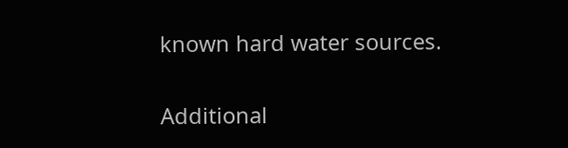known hard water sources.


Additional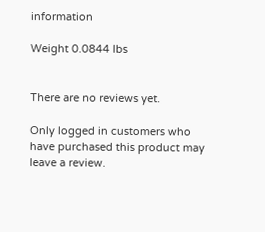information

Weight 0.0844 lbs


There are no reviews yet.

Only logged in customers who have purchased this product may leave a review.